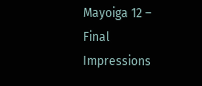Mayoiga 12 – Final Impressions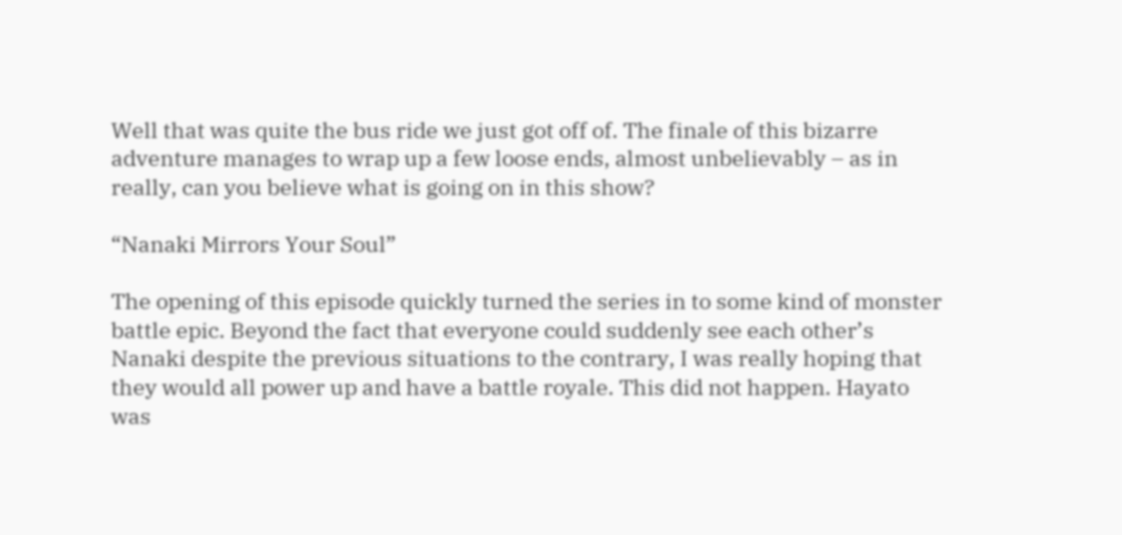Well that was quite the bus ride we just got off of. The finale of this bizarre adventure manages to wrap up a few loose ends, almost unbelievably – as in really, can you believe what is going on in this show?

“Nanaki Mirrors Your Soul”

The opening of this episode quickly turned the series in to some kind of monster battle epic. Beyond the fact that everyone could suddenly see each other’s Nanaki despite the previous situations to the contrary, I was really hoping that they would all power up and have a battle royale. This did not happen. Hayato was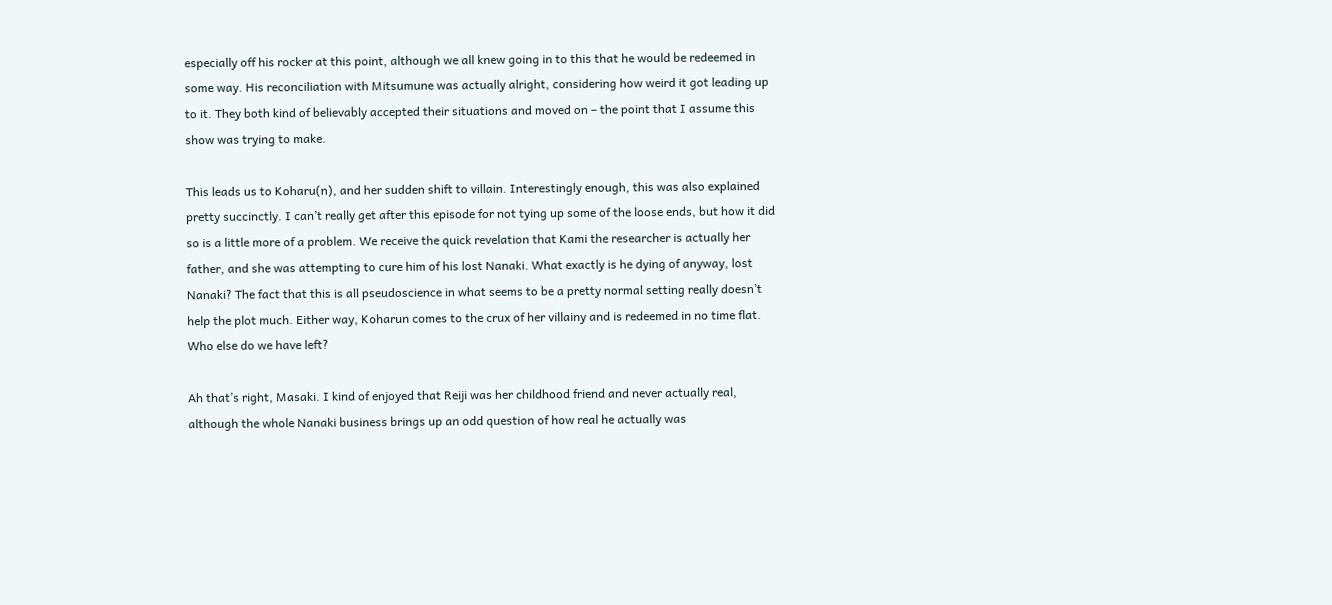especially off his rocker at this point, although we all knew going in to this that he would be redeemed in some way. His reconciliation with Mitsumune was actually alright, considering how weird it got leading up to it. They both kind of believably accepted their situations and moved on – the point that I assume this show was trying to make.

This leads us to Koharu(n), and her sudden shift to villain. Interestingly enough, this was also explained pretty succinctly. I can’t really get after this episode for not tying up some of the loose ends, but how it did so is a little more of a problem. We receive the quick revelation that Kami the researcher is actually her father, and she was attempting to cure him of his lost Nanaki. What exactly is he dying of anyway, lost Nanaki? The fact that this is all pseudoscience in what seems to be a pretty normal setting really doesn’t help the plot much. Either way, Koharun comes to the crux of her villainy and is redeemed in no time flat. Who else do we have left?

Ah that’s right, Masaki. I kind of enjoyed that Reiji was her childhood friend and never actually real, although the whole Nanaki business brings up an odd question of how real he actually was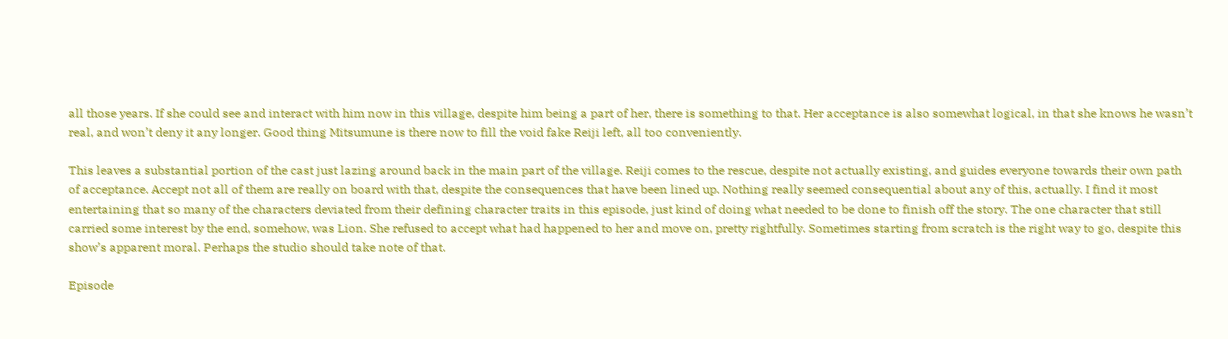all those years. If she could see and interact with him now in this village, despite him being a part of her, there is something to that. Her acceptance is also somewhat logical, in that she knows he wasn’t real, and won’t deny it any longer. Good thing Mitsumune is there now to fill the void fake Reiji left, all too conveniently.

This leaves a substantial portion of the cast just lazing around back in the main part of the village. Reiji comes to the rescue, despite not actually existing, and guides everyone towards their own path of acceptance. Accept not all of them are really on board with that, despite the consequences that have been lined up. Nothing really seemed consequential about any of this, actually. I find it most entertaining that so many of the characters deviated from their defining character traits in this episode, just kind of doing what needed to be done to finish off the story. The one character that still carried some interest by the end, somehow, was Lion. She refused to accept what had happened to her and move on, pretty rightfully. Sometimes starting from scratch is the right way to go, despite this show’s apparent moral. Perhaps the studio should take note of that.

Episode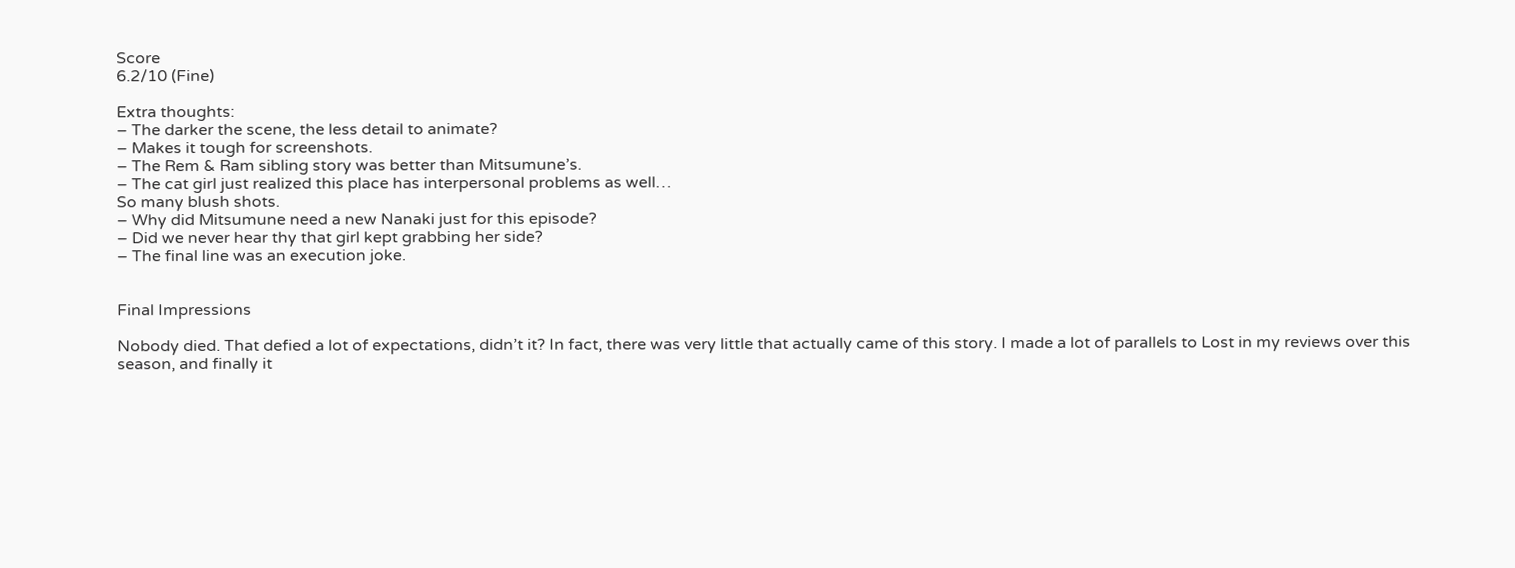Score
6.2/10 (Fine)

Extra thoughts:
– The darker the scene, the less detail to animate?
– Makes it tough for screenshots.
– The Rem & Ram sibling story was better than Mitsumune’s.
– The cat girl just realized this place has interpersonal problems as well…
So many blush shots.
– Why did Mitsumune need a new Nanaki just for this episode?
– Did we never hear thy that girl kept grabbing her side?
– The final line was an execution joke.


Final Impressions

Nobody died. That defied a lot of expectations, didn’t it? In fact, there was very little that actually came of this story. I made a lot of parallels to Lost in my reviews over this season, and finally it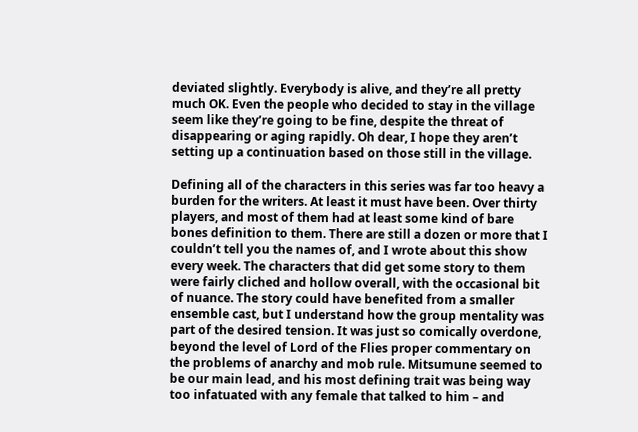deviated slightly. Everybody is alive, and they’re all pretty much OK. Even the people who decided to stay in the village seem like they’re going to be fine, despite the threat of disappearing or aging rapidly. Oh dear, I hope they aren’t setting up a continuation based on those still in the village.

Defining all of the characters in this series was far too heavy a burden for the writers. At least it must have been. Over thirty players, and most of them had at least some kind of bare bones definition to them. There are still a dozen or more that I couldn’t tell you the names of, and I wrote about this show every week. The characters that did get some story to them were fairly cliched and hollow overall, with the occasional bit of nuance. The story could have benefited from a smaller ensemble cast, but I understand how the group mentality was part of the desired tension. It was just so comically overdone, beyond the level of Lord of the Flies proper commentary on the problems of anarchy and mob rule. Mitsumune seemed to be our main lead, and his most defining trait was being way too infatuated with any female that talked to him – and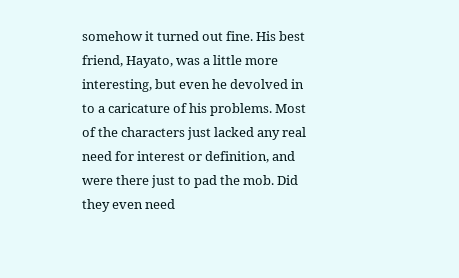somehow it turned out fine. His best friend, Hayato, was a little more interesting, but even he devolved in to a caricature of his problems. Most of the characters just lacked any real need for interest or definition, and were there just to pad the mob. Did they even need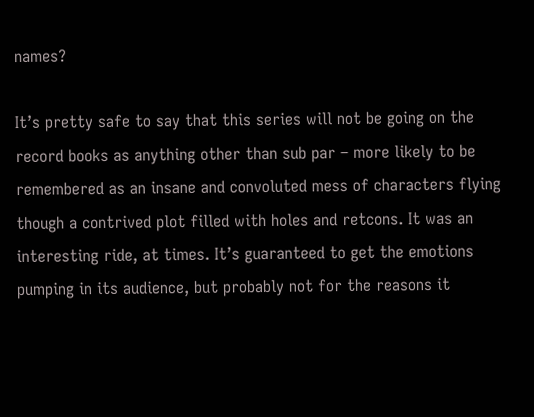names?

It’s pretty safe to say that this series will not be going on the record books as anything other than sub par – more likely to be remembered as an insane and convoluted mess of characters flying though a contrived plot filled with holes and retcons. It was an interesting ride, at times. It’s guaranteed to get the emotions pumping in its audience, but probably not for the reasons it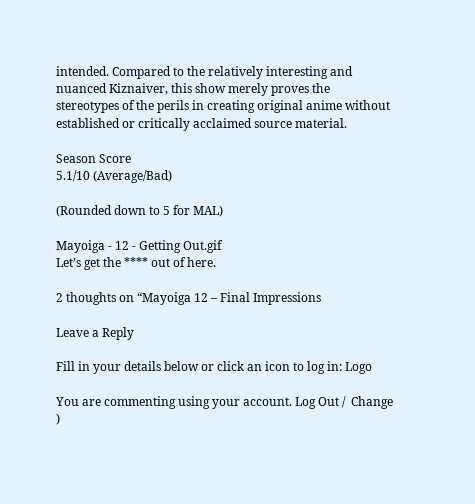intended. Compared to the relatively interesting and nuanced Kiznaiver, this show merely proves the stereotypes of the perils in creating original anime without established or critically acclaimed source material.

Season Score
5.1/10 (Average/Bad)

(Rounded down to 5 for MAL)

Mayoiga - 12 - Getting Out.gif
Let’s get the **** out of here.

2 thoughts on “Mayoiga 12 – Final Impressions

Leave a Reply

Fill in your details below or click an icon to log in: Logo

You are commenting using your account. Log Out /  Change )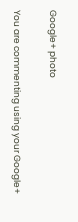Google+ photo

You are commenting using your Google+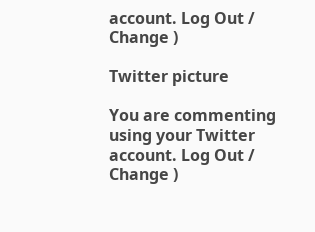account. Log Out /  Change )

Twitter picture

You are commenting using your Twitter account. Log Out /  Change )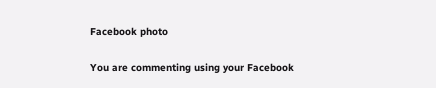Facebook photo

You are commenting using your Facebook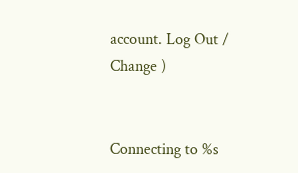account. Log Out /  Change )


Connecting to %s